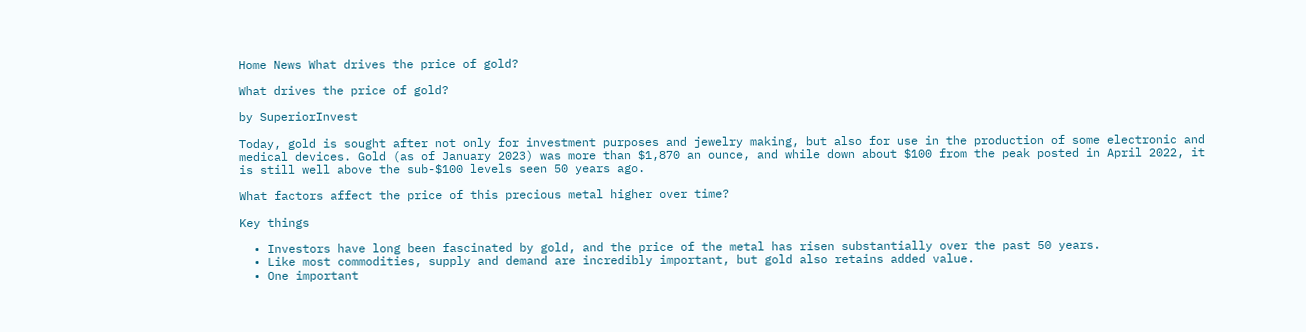Home News What drives the price of gold?

What drives the price of gold?

by SuperiorInvest

Today, gold is sought after not only for investment purposes and jewelry making, but also for use in the production of some electronic and medical devices. Gold (as of January 2023) was more than $1,870 an ounce, and while down about $100 from the peak posted in April 2022, it is still well above the sub-$100 levels seen 50 years ago.

What factors affect the price of this precious metal higher over time?

Key things

  • Investors have long been fascinated by gold, and the price of the metal has risen substantially over the past 50 years.
  • Like most commodities, supply and demand are incredibly important, but gold also retains added value.
  • One important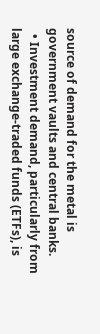source of demand for the metal is government vaults and central banks.
  • Investment demand, particularly from large exchange-traded funds (ETFs), is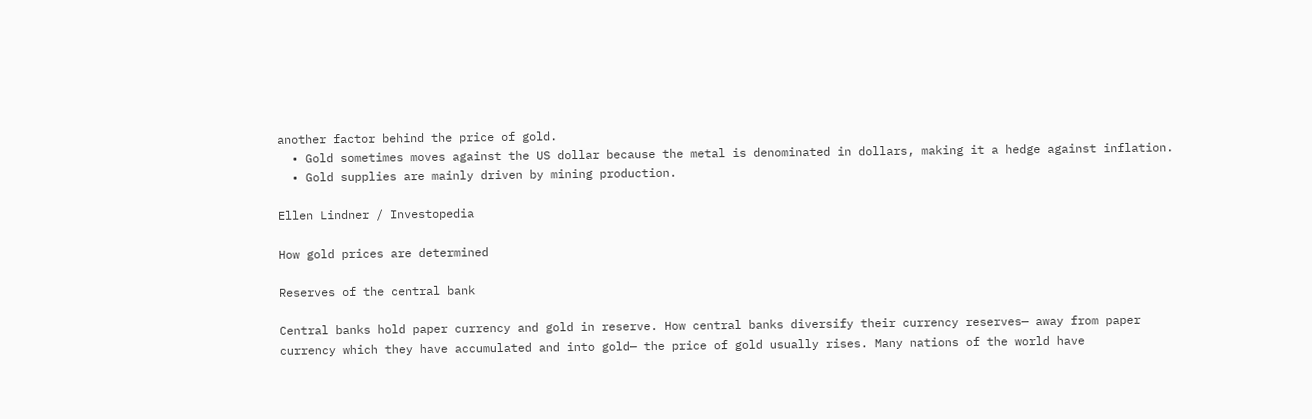another factor behind the price of gold.
  • Gold sometimes moves against the US dollar because the metal is denominated in dollars, making it a hedge against inflation.
  • Gold supplies are mainly driven by mining production.

Ellen Lindner / Investopedia

How gold prices are determined

Reserves of the central bank

Central banks hold paper currency and gold in reserve. How central banks diversify their currency reserves— away from paper currency which they have accumulated and into gold— the price of gold usually rises. Many nations of the world have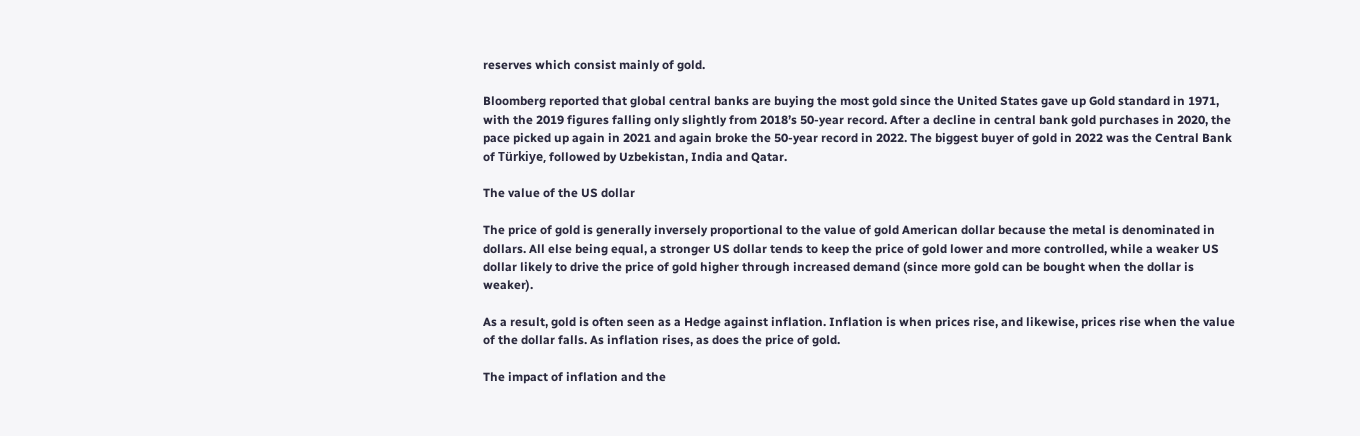reserves which consist mainly of gold.

Bloomberg reported that global central banks are buying the most gold since the United States gave up Gold standard in 1971, with the 2019 figures falling only slightly from 2018’s 50-year record. After a decline in central bank gold purchases in 2020, the pace picked up again in 2021 and again broke the 50-year record in 2022. The biggest buyer of gold in 2022 was the Central Bank of Türkiye, followed by Uzbekistan, India and Qatar.

The value of the US dollar

The price of gold is generally inversely proportional to the value of gold American dollar because the metal is denominated in dollars. All else being equal, a stronger US dollar tends to keep the price of gold lower and more controlled, while a weaker US dollar likely to drive the price of gold higher through increased demand (since more gold can be bought when the dollar is weaker).

As a result, gold is often seen as a Hedge against inflation. Inflation is when prices rise, and likewise, prices rise when the value of the dollar falls. As inflation rises, as does the price of gold.

The impact of inflation and the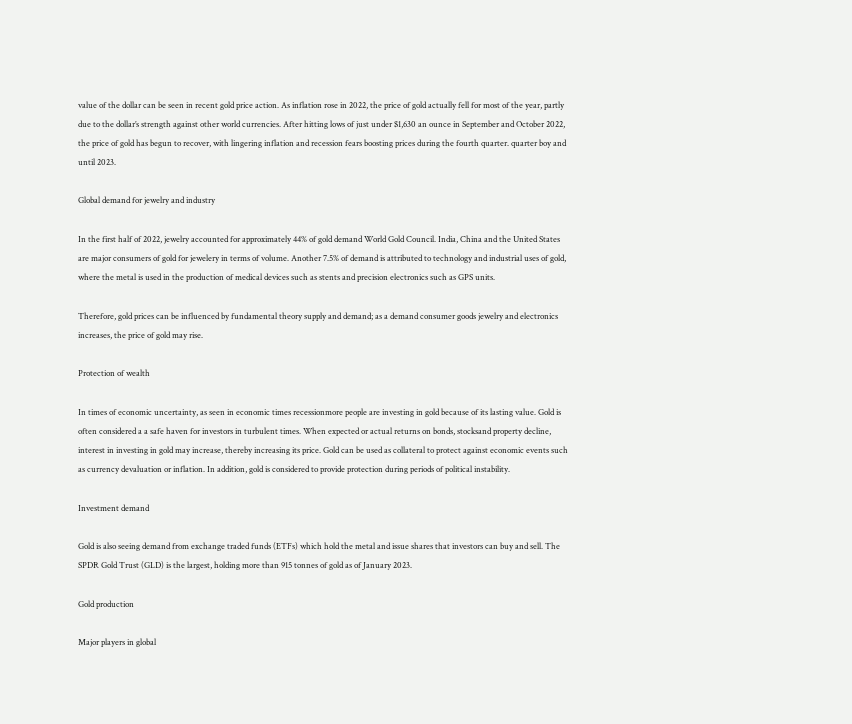value of the dollar can be seen in recent gold price action. As inflation rose in 2022, the price of gold actually fell for most of the year, partly due to the dollar’s strength against other world currencies. After hitting lows of just under $1,630 an ounce in September and October 2022, the price of gold has begun to recover, with lingering inflation and recession fears boosting prices during the fourth quarter. quarter boy and until 2023.

Global demand for jewelry and industry

In the first half of 2022, jewelry accounted for approximately 44% of gold demand World Gold Council. India, China and the United States are major consumers of gold for jewelery in terms of volume. Another 7.5% of demand is attributed to technology and industrial uses of gold, where the metal is used in the production of medical devices such as stents and precision electronics such as GPS units.

Therefore, gold prices can be influenced by fundamental theory supply and demand; as a demand consumer goods jewelry and electronics increases, the price of gold may rise.

Protection of wealth

In times of economic uncertainty, as seen in economic times recessionmore people are investing in gold because of its lasting value. Gold is often considered a a safe haven for investors in turbulent times. When expected or actual returns on bonds, stocksand property decline, interest in investing in gold may increase, thereby increasing its price. Gold can be used as collateral to protect against economic events such as currency devaluation or inflation. In addition, gold is considered to provide protection during periods of political instability.

Investment demand

Gold is also seeing demand from exchange traded funds (ETFs) which hold the metal and issue shares that investors can buy and sell. The SPDR Gold Trust (GLD) is the largest, holding more than 915 tonnes of gold as of January 2023.

Gold production

Major players in global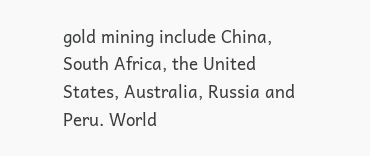gold mining include China, South Africa, the United States, Australia, Russia and Peru. World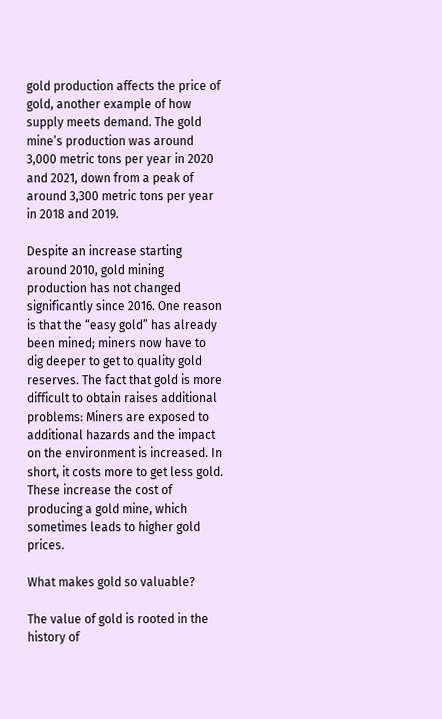gold production affects the price of gold, another example of how supply meets demand. The gold mine’s production was around 3,000 metric tons per year in 2020 and 2021, down from a peak of around 3,300 metric tons per year in 2018 and 2019.

Despite an increase starting around 2010, gold mining production has not changed significantly since 2016. One reason is that the “easy gold” has already been mined; miners now have to dig deeper to get to quality gold reserves. The fact that gold is more difficult to obtain raises additional problems: Miners are exposed to additional hazards and the impact on the environment is increased. In short, it costs more to get less gold. These increase the cost of producing a gold mine, which sometimes leads to higher gold prices.

What makes gold so valuable?

The value of gold is rooted in the history of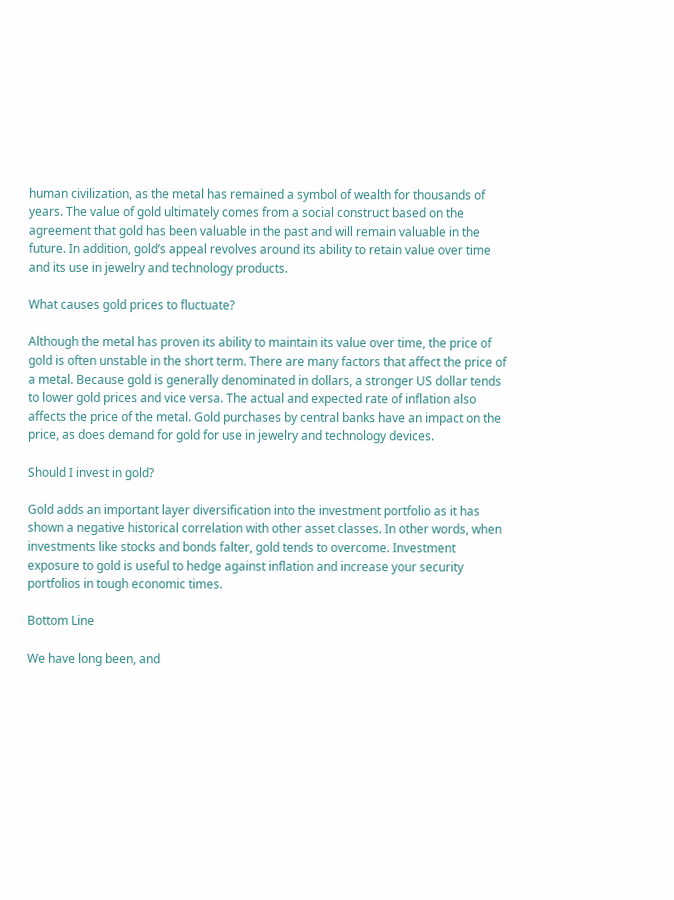human civilization, as the metal has remained a symbol of wealth for thousands of years. The value of gold ultimately comes from a social construct based on the agreement that gold has been valuable in the past and will remain valuable in the future. In addition, gold’s appeal revolves around its ability to retain value over time and its use in jewelry and technology products.

What causes gold prices to fluctuate?

Although the metal has proven its ability to maintain its value over time, the price of gold is often unstable in the short term. There are many factors that affect the price of a metal. Because gold is generally denominated in dollars, a stronger US dollar tends to lower gold prices and vice versa. The actual and expected rate of inflation also affects the price of the metal. Gold purchases by central banks have an impact on the price, as does demand for gold for use in jewelry and technology devices.

Should I invest in gold?

Gold adds an important layer diversification into the investment portfolio as it has shown a negative historical correlation with other asset classes. In other words, when investments like stocks and bonds falter, gold tends to overcome. Investment exposure to gold is useful to hedge against inflation and increase your security portfolios in tough economic times.

Bottom Line

We have long been, and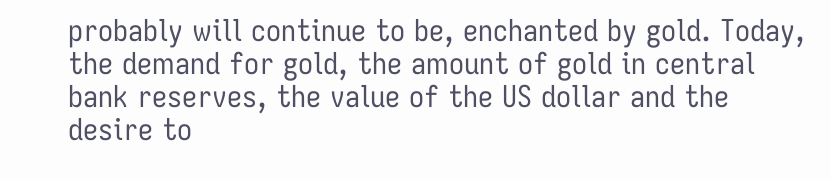probably will continue to be, enchanted by gold. Today, the demand for gold, the amount of gold in central bank reserves, the value of the US dollar and the desire to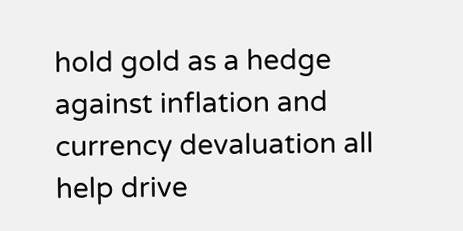hold gold as a hedge against inflation and currency devaluation all help drive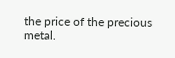the price of the precious metal.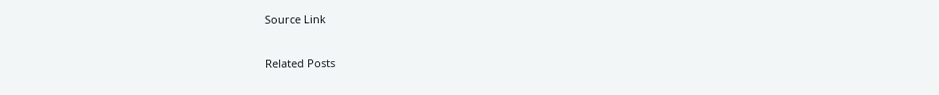Source Link

Related Posts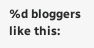%d bloggers like this: